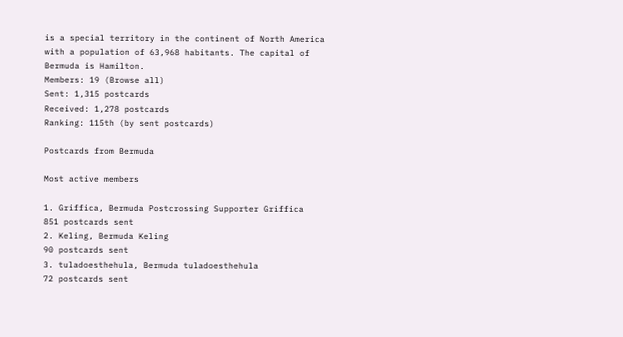is a special territory in the continent of North America with a population of 63,968 habitants. The capital of Bermuda is Hamilton.
Members: 19 (Browse all)
Sent: 1,315 postcards
Received: 1,278 postcards
Ranking: 115th (by sent postcards)

Postcards from Bermuda

Most active members

1. Griffica, Bermuda Postcrossing Supporter Griffica
851 postcards sent
2. Keling, Bermuda Keling
90 postcards sent
3. tuladoesthehula, Bermuda tuladoesthehula
72 postcards sent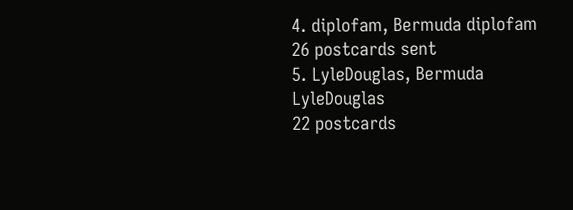4. diplofam, Bermuda diplofam
26 postcards sent
5. LyleDouglas, Bermuda LyleDouglas
22 postcards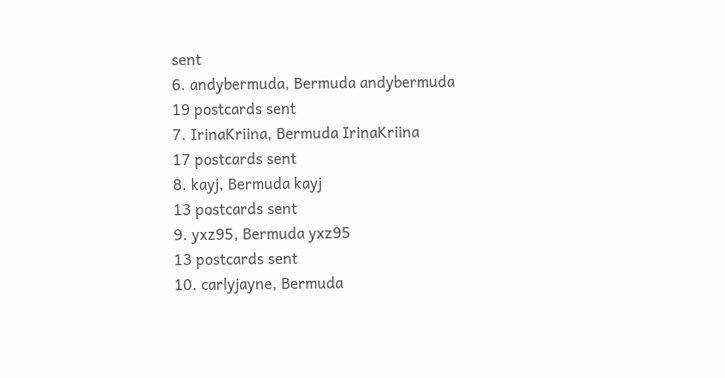sent
6. andybermuda, Bermuda andybermuda
19 postcards sent
7. IrinaKriina, Bermuda IrinaKriina
17 postcards sent
8. kayj, Bermuda kayj
13 postcards sent
9. yxz95, Bermuda yxz95
13 postcards sent
10. carlyjayne, Bermuda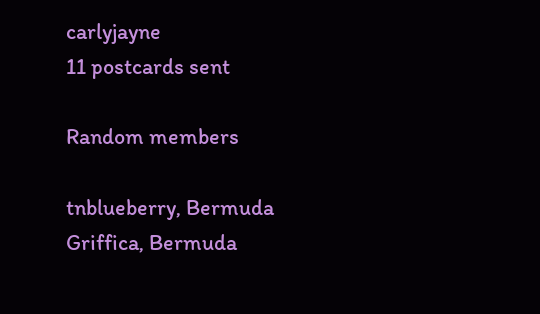carlyjayne
11 postcards sent

Random members

tnblueberry, Bermuda Griffica, Bermuda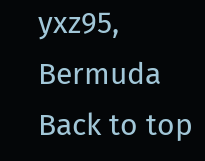yxz95, Bermuda
Back to top